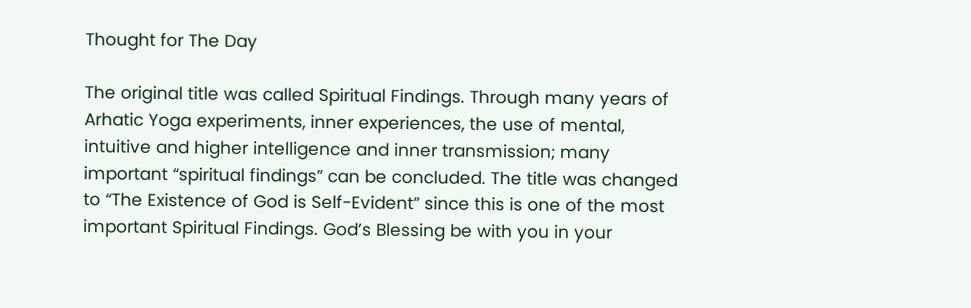Thought for The Day

The original title was called Spiritual Findings. Through many years of Arhatic Yoga experiments, inner experiences, the use of mental, intuitive and higher intelligence and inner transmission; many important “spiritual findings” can be concluded. The title was changed to “The Existence of God is Self-Evident” since this is one of the most important Spiritual Findings. God’s Blessing be with you in your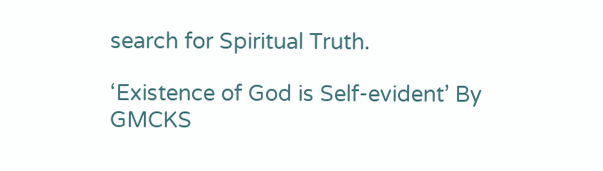search for Spiritual Truth.

‘Existence of God is Self-evident’ By GMCKS